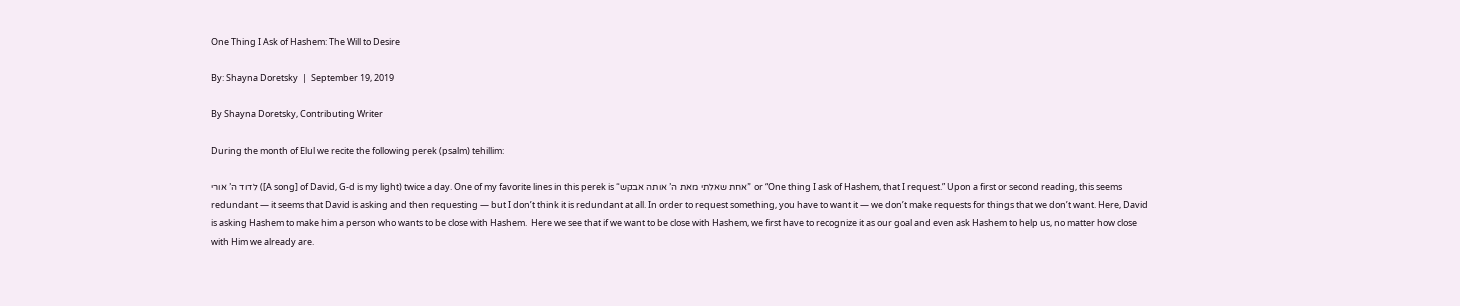One Thing I Ask of Hashem: The Will to Desire

By: Shayna Doretsky  |  September 19, 2019

By Shayna Doretsky, Contributing Writer

During the month of Elul we recite the following perek (psalm) tehillim:

לדוד ה’ אורי ([A song] of David, G-d is my light) twice a day. One of my favorite lines in this perek is “אחת שאלתי מאת ה’ אותה אבקש” or “One thing I ask of Hashem, that I request.” Upon a first or second reading, this seems redundant — it seems that David is asking and then requesting — but I don’t think it is redundant at all. In order to request something, you have to want it — we don’t make requests for things that we don’t want. Here, David is asking Hashem to make him a person who wants to be close with Hashem.  Here we see that if we want to be close with Hashem, we first have to recognize it as our goal and even ask Hashem to help us, no matter how close with Him we already are.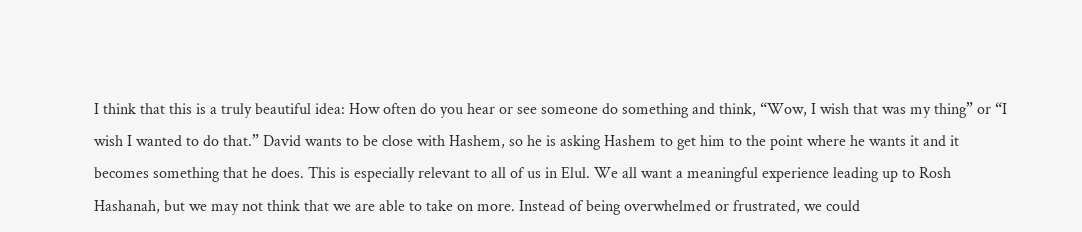I think that this is a truly beautiful idea: How often do you hear or see someone do something and think, “Wow, I wish that was my thing” or “I wish I wanted to do that.” David wants to be close with Hashem, so he is asking Hashem to get him to the point where he wants it and it becomes something that he does. This is especially relevant to all of us in Elul. We all want a meaningful experience leading up to Rosh Hashanah, but we may not think that we are able to take on more. Instead of being overwhelmed or frustrated, we could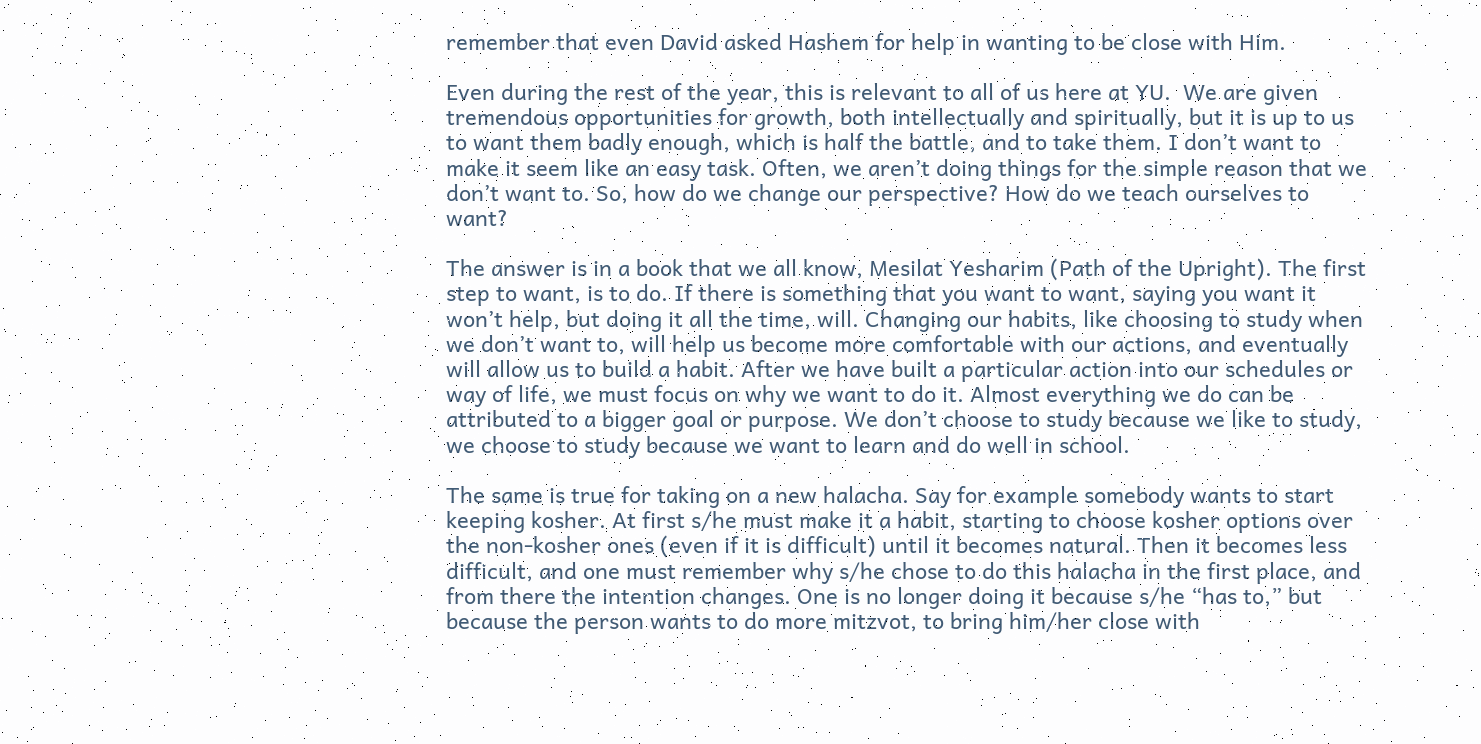remember that even David asked Hashem for help in wanting to be close with Him.

Even during the rest of the year, this is relevant to all of us here at YU.  We are given tremendous opportunities for growth, both intellectually and spiritually, but it is up to us to want them badly enough, which is half the battle, and to take them. I don’t want to make it seem like an easy task. Often, we aren’t doing things for the simple reason that we don’t want to. So, how do we change our perspective? How do we teach ourselves to want?

The answer is in a book that we all know, Mesilat Yesharim (Path of the Upright). The first step to want, is to do. If there is something that you want to want, saying you want it won’t help, but doing it all the time, will. Changing our habits, like choosing to study when we don’t want to, will help us become more comfortable with our actions, and eventually will allow us to build a habit. After we have built a particular action into our schedules or way of life, we must focus on why we want to do it. Almost everything we do can be attributed to a bigger goal or purpose. We don’t choose to study because we like to study, we choose to study because we want to learn and do well in school.

The same is true for taking on a new halacha. Say for example somebody wants to start keeping kosher. At first s/he must make it a habit, starting to choose kosher options over the non-kosher ones (even if it is difficult) until it becomes natural. Then it becomes less difficult, and one must remember why s/he chose to do this halacha in the first place, and from there the intention changes. One is no longer doing it because s/he “has to,” but because the person wants to do more mitzvot, to bring him/her close with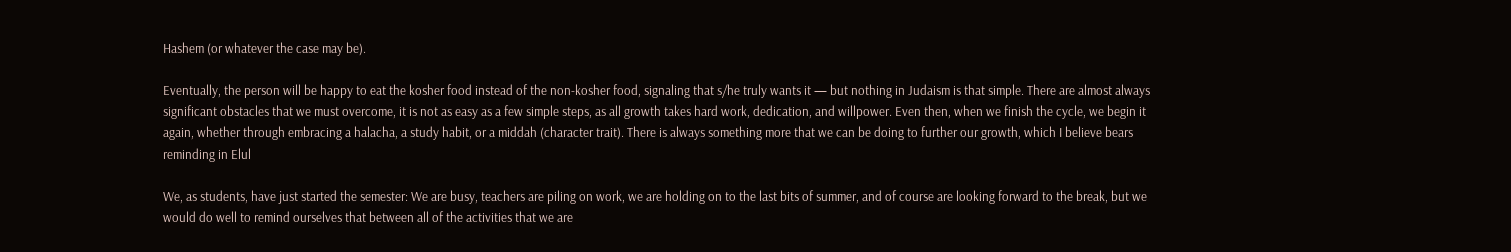Hashem (or whatever the case may be).

Eventually, the person will be happy to eat the kosher food instead of the non-kosher food, signaling that s/he truly wants it — but nothing in Judaism is that simple. There are almost always significant obstacles that we must overcome, it is not as easy as a few simple steps, as all growth takes hard work, dedication, and willpower. Even then, when we finish the cycle, we begin it again, whether through embracing a halacha, a study habit, or a middah (character trait). There is always something more that we can be doing to further our growth, which I believe bears reminding in Elul

We, as students, have just started the semester: We are busy, teachers are piling on work, we are holding on to the last bits of summer, and of course are looking forward to the break, but we would do well to remind ourselves that between all of the activities that we are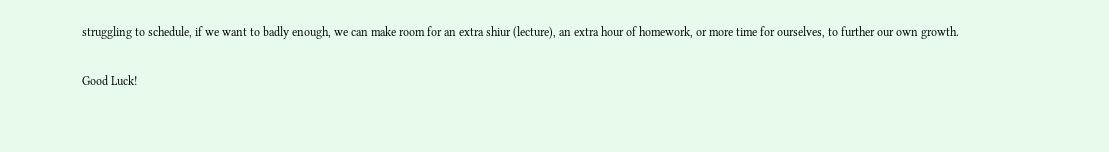struggling to schedule, if we want to badly enough, we can make room for an extra shiur (lecture), an extra hour of homework, or more time for ourselves, to further our own growth.

Good Luck!